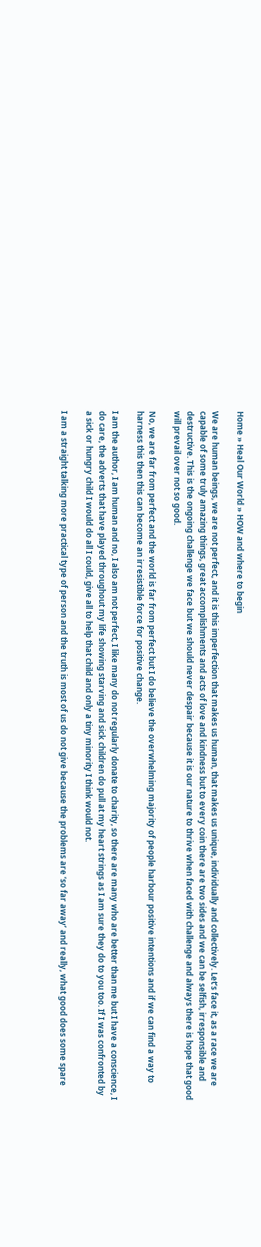Home » Heal Our World » HOW and where to begin

We are human beings, we are not perfect, and it is this imperfection that makes us human, that makes us unique, individually and collectively. Let’s face it, as a race we are capable of some truly amazing things, great accomplishments and acts of love and kindness but to every coin there are two sides and we can be selfish, irresponsible and destructive. This is the ongoing challenge we face but we should never despair because it is our nature to thrive when faced with challenge and always there is hope that good will prevail over not so good.

No, we are far from perfect and the world is far from perfect but I do believe the overwhelming majority of people harbour positive intentions and if we can find a way to harness this then this can become an irresistible force for positive change.

I am the author, I am human and no, I also am not perfect, I like many do not regularly donate to charity, so there are many who are better than me but I have a conscience, I do care, the adverts that have played throughout my life showing starving and sick children do pull at my heart strings as I am sure they do to you too. If I was confronted by a sick or hungry child I would do all I could, give all to help that child and only a tiny minority I think would not.

I am a straight talking more practical type of person and the truth is most of us do not give because the problems are ‘so far away’ and really, what good does some spare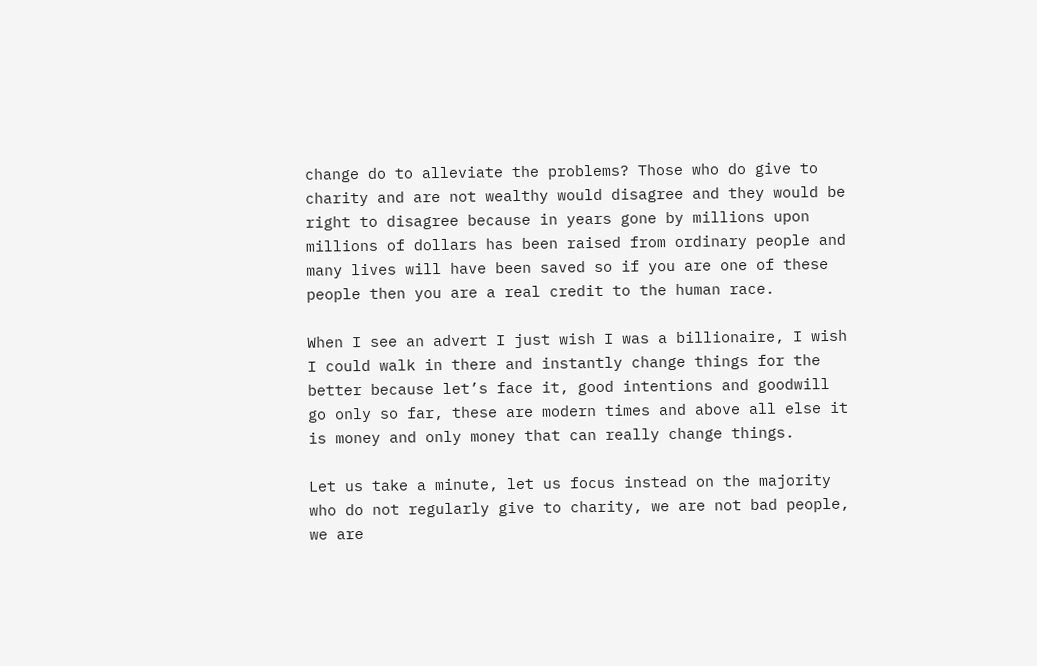change do to alleviate the problems? Those who do give to charity and are not wealthy would disagree and they would be right to disagree because in years gone by millions upon millions of dollars has been raised from ordinary people and many lives will have been saved so if you are one of these people then you are a real credit to the human race.

When I see an advert I just wish I was a billionaire, I wish I could walk in there and instantly change things for the better because let’s face it, good intentions and goodwill go only so far, these are modern times and above all else it is money and only money that can really change things.

Let us take a minute, let us focus instead on the majority who do not regularly give to charity, we are not bad people, we are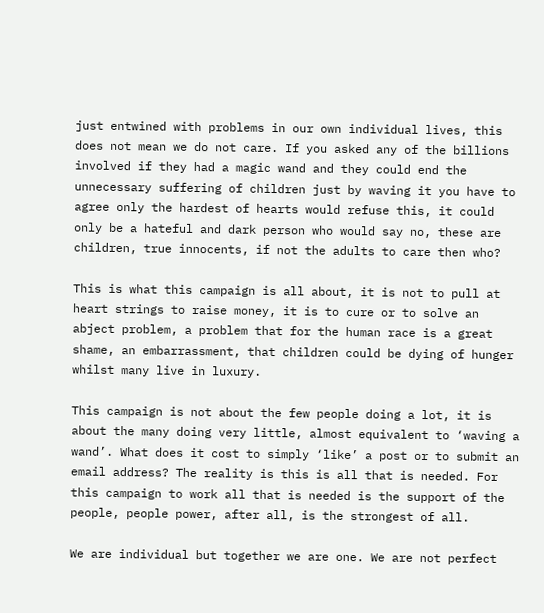just entwined with problems in our own individual lives, this does not mean we do not care. If you asked any of the billions involved if they had a magic wand and they could end the unnecessary suffering of children just by waving it you have to agree only the hardest of hearts would refuse this, it could only be a hateful and dark person who would say no, these are children, true innocents, if not the adults to care then who?

This is what this campaign is all about, it is not to pull at heart strings to raise money, it is to cure or to solve an abject problem, a problem that for the human race is a great shame, an embarrassment, that children could be dying of hunger whilst many live in luxury.

This campaign is not about the few people doing a lot, it is about the many doing very little, almost equivalent to ‘waving a wand’. What does it cost to simply ‘like’ a post or to submit an email address? The reality is this is all that is needed. For this campaign to work all that is needed is the support of the people, people power, after all, is the strongest of all.

We are individual but together we are one. We are not perfect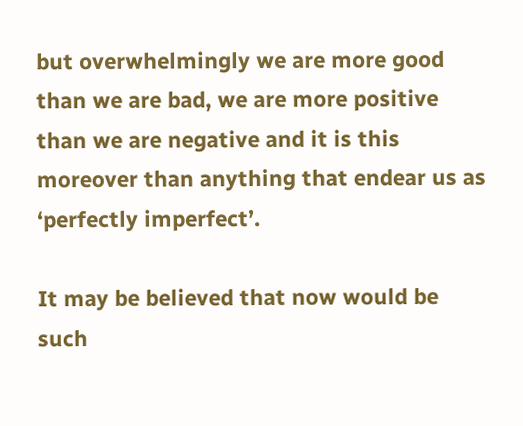but overwhelmingly we are more good than we are bad, we are more positive than we are negative and it is this moreover than anything that endear us as ‘perfectly imperfect’.

It may be believed that now would be such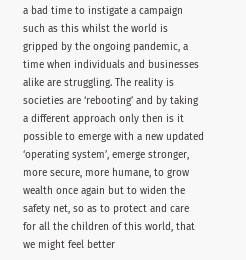a bad time to instigate a campaign such as this whilst the world is gripped by the ongoing pandemic, a time when individuals and businesses alike are struggling. The reality is societies are ‘rebooting’ and by taking a different approach only then is it possible to emerge with a new updated ‘operating system’, emerge stronger, more secure, more humane, to grow wealth once again but to widen the safety net, so as to protect and care for all the children of this world, that we might feel better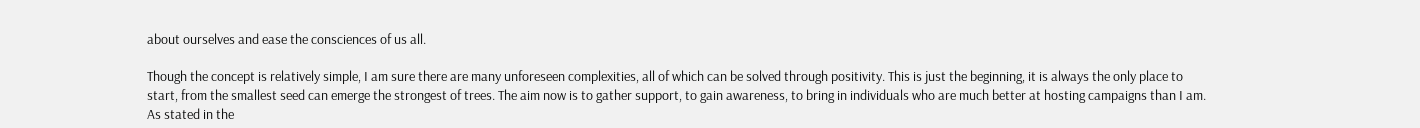about ourselves and ease the consciences of us all.

Though the concept is relatively simple, I am sure there are many unforeseen complexities, all of which can be solved through positivity. This is just the beginning, it is always the only place to start, from the smallest seed can emerge the strongest of trees. The aim now is to gather support, to gain awareness, to bring in individuals who are much better at hosting campaigns than I am. As stated in the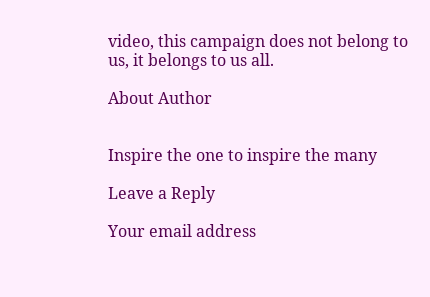video, this campaign does not belong to us, it belongs to us all.

About Author


Inspire the one to inspire the many

Leave a Reply

Your email address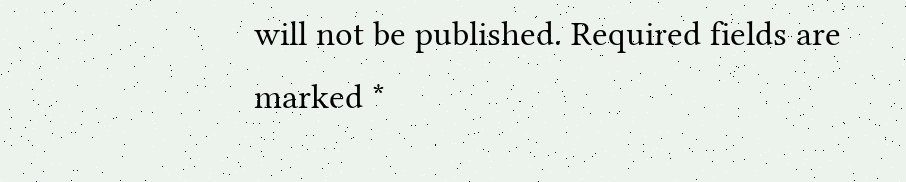will not be published. Required fields are marked *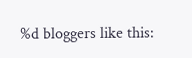%d bloggers like this: